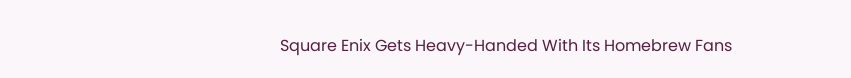Square Enix Gets Heavy-Handed With Its Homebrew Fans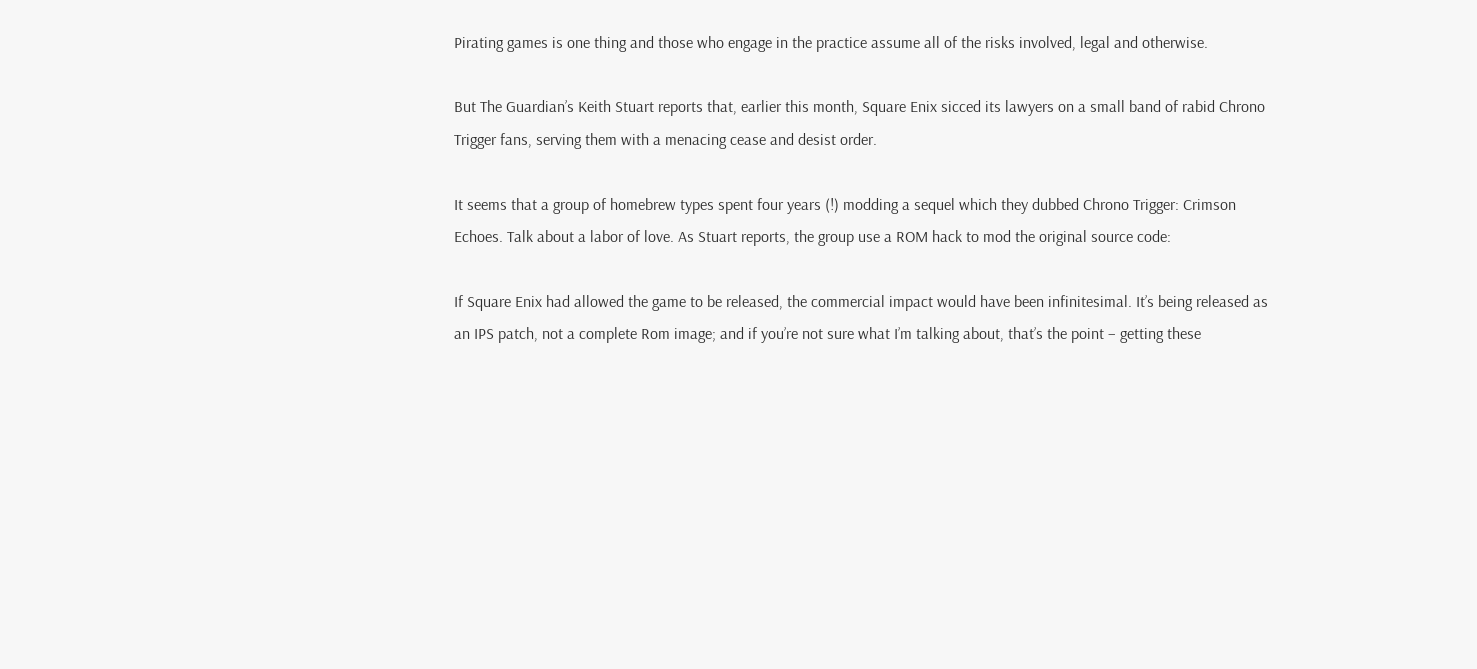Pirating games is one thing and those who engage in the practice assume all of the risks involved, legal and otherwise.

But The Guardian’s Keith Stuart reports that, earlier this month, Square Enix sicced its lawyers on a small band of rabid Chrono Trigger fans, serving them with a menacing cease and desist order.

It seems that a group of homebrew types spent four years (!) modding a sequel which they dubbed Chrono Trigger: Crimson Echoes. Talk about a labor of love. As Stuart reports, the group use a ROM hack to mod the original source code:

If Square Enix had allowed the game to be released, the commercial impact would have been infinitesimal. It’s being released as an IPS patch, not a complete Rom image; and if you’re not sure what I’m talking about, that’s the point – getting these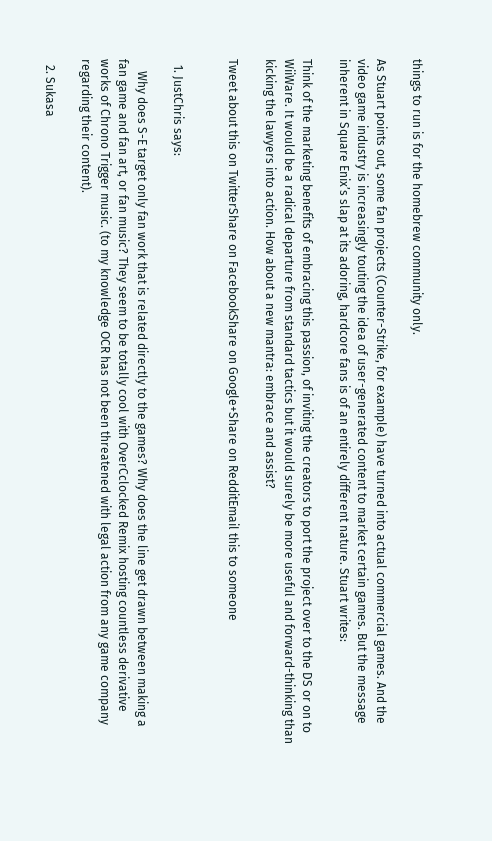things to run is for the homebrew community only.

As Stuart points out, some fan projects (Counter-Strike, for example) have turned into actual commercial games. And the video game industry is increasingly touting the idea of user-generated content to market certain games. But the message inherent in Square Enix’s slap at its adoring, hardcore fans is of an entirely different nature. Stuart writes:

Think of the marketing benefits of embracing this passion, of inviting the creators to port the project over to the DS or on to WiiWare. It would be a radical departure from standard tactics but it would surely be more useful and forward-thinking than kicking the lawyers into action. How about a new mantra: embrace and assist?

Tweet about this on TwitterShare on FacebookShare on Google+Share on RedditEmail this to someone


  1. JustChris says:

    Why does S-E target only fan work that is related directly to the games? Why does the line get drawn between making a fan game and fan art, or fan music? They seem to be totally cool with OverCclocked Remix hosting countless derivative works of Chrono Trigger music. (to my knowledge OCR has not been threatened with legal action from any game company regarding their content).

  2. Sukasa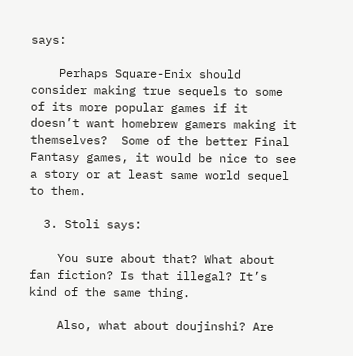says:

    Perhaps Square-Enix should consider making true sequels to some of its more popular games if it doesn’t want homebrew gamers making it themselves?  Some of the better Final Fantasy games, it would be nice to see a story or at least same world sequel to them.

  3. Stoli says:

    You sure about that? What about fan fiction? Is that illegal? It’s kind of the same thing.

    Also, what about doujinshi? Are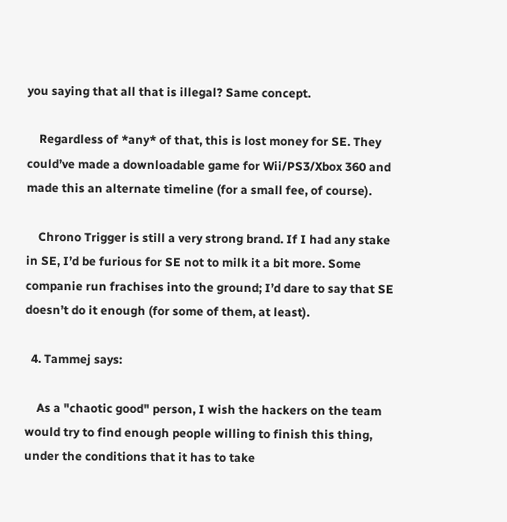you saying that all that is illegal? Same concept.

    Regardless of *any* of that, this is lost money for SE. They could’ve made a downloadable game for Wii/PS3/Xbox 360 and made this an alternate timeline (for a small fee, of course).

    Chrono Trigger is still a very strong brand. If I had any stake in SE, I’d be furious for SE not to milk it a bit more. Some companie run frachises into the ground; I’d dare to say that SE doesn’t do it enough (for some of them, at least).

  4. Tammej says:

    As a "chaotic good" person, I wish the hackers on the team would try to find enough people willing to finish this thing, under the conditions that it has to take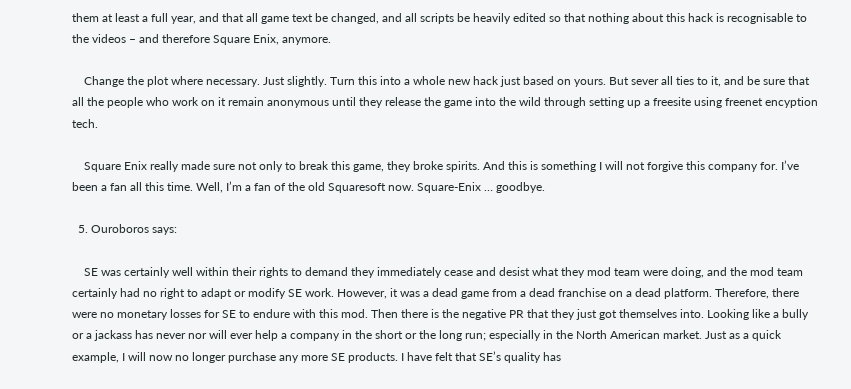them at least a full year, and that all game text be changed, and all scripts be heavily edited so that nothing about this hack is recognisable to the videos – and therefore Square Enix, anymore.

    Change the plot where necessary. Just slightly. Turn this into a whole new hack just based on yours. But sever all ties to it, and be sure that all the people who work on it remain anonymous until they release the game into the wild through setting up a freesite using freenet encyption tech.

    Square Enix really made sure not only to break this game, they broke spirits. And this is something I will not forgive this company for. I’ve been a fan all this time. Well, I’m a fan of the old Squaresoft now. Square-Enix … goodbye.

  5. Ouroboros says:

    SE was certainly well within their rights to demand they immediately cease and desist what they mod team were doing, and the mod team certainly had no right to adapt or modify SE work. However, it was a dead game from a dead franchise on a dead platform. Therefore, there were no monetary losses for SE to endure with this mod. Then there is the negative PR that they just got themselves into. Looking like a bully or a jackass has never nor will ever help a company in the short or the long run; especially in the North American market. Just as a quick example, I will now no longer purchase any more SE products. I have felt that SE’s quality has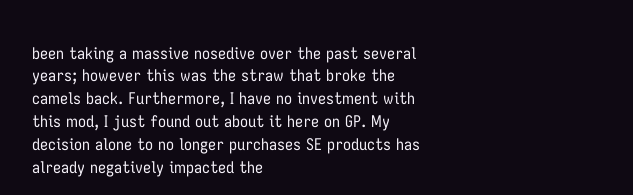been taking a massive nosedive over the past several years; however this was the straw that broke the camels back. Furthermore, I have no investment with this mod, I just found out about it here on GP. My decision alone to no longer purchases SE products has already negatively impacted the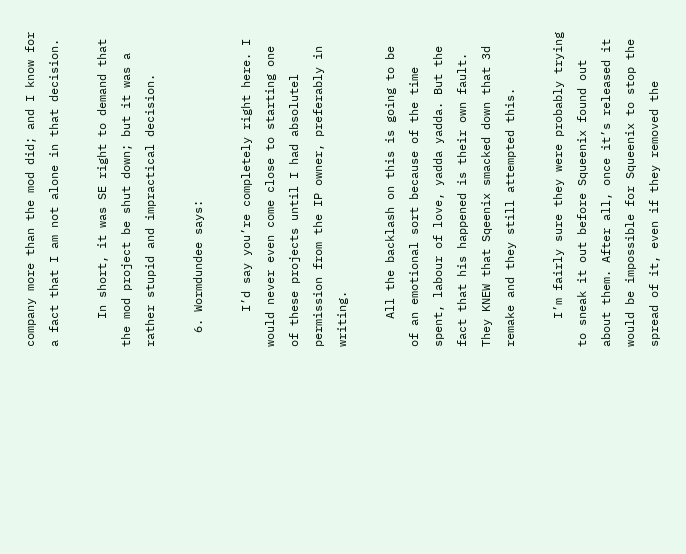company more than the mod did; and I know for a fact that I am not alone in that decision.

    In short, it was SE right to demand that the mod project be shut down; but it was a rather stupid and impractical decision.

  6. Wormdundee says:

     I’d say you’re completely right here. I would never even come close to starting one of these projects until I had absolutel permission from the IP owner, preferably in writing.

    All the backlash on this is going to be of an emotional sort because of the time spent, labour of love, yadda yadda. But the fact that his happened is their own fault. They KNEW that Sqeenix smacked down that 3d remake and they still attempted this.

    I’m fairly sure they were probably trying to sneak it out before Squeenix found out about them. After all, once it’s released it would be impossible for Squeenix to stop the spread of it, even if they removed the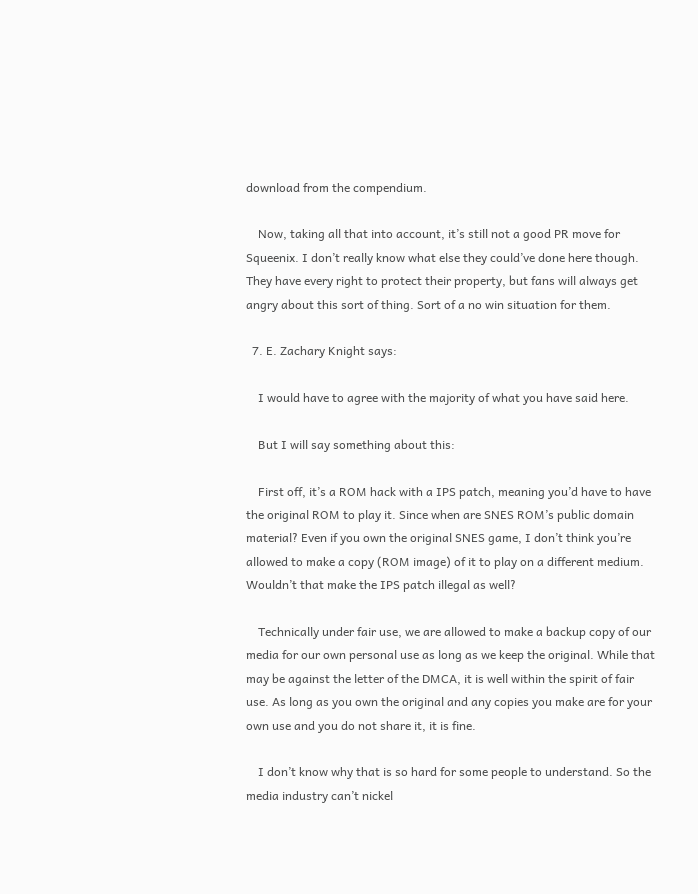download from the compendium.

    Now, taking all that into account, it’s still not a good PR move for Squeenix. I don’t really know what else they could’ve done here though. They have every right to protect their property, but fans will always get angry about this sort of thing. Sort of a no win situation for them.

  7. E. Zachary Knight says:

    I would have to agree with the majority of what you have said here.

    But I will say something about this:

    First off, it’s a ROM hack with a IPS patch, meaning you’d have to have the original ROM to play it. Since when are SNES ROM’s public domain material? Even if you own the original SNES game, I don’t think you’re allowed to make a copy (ROM image) of it to play on a different medium. Wouldn’t that make the IPS patch illegal as well?

    Technically under fair use, we are allowed to make a backup copy of our media for our own personal use as long as we keep the original. While that may be against the letter of the DMCA, it is well within the spirit of fair use. As long as you own the original and any copies you make are for your own use and you do not share it, it is fine.

    I don’t know why that is so hard for some people to understand. So the media industry can’t nickel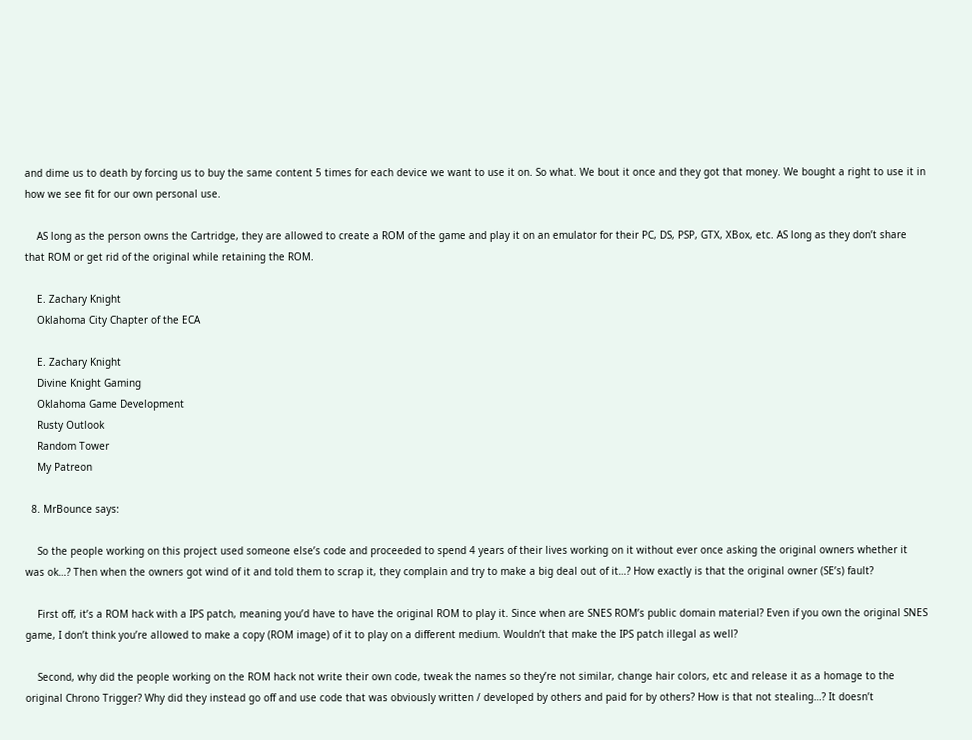and dime us to death by forcing us to buy the same content 5 times for each device we want to use it on. So what. We bout it once and they got that money. We bought a right to use it in how we see fit for our own personal use.

    AS long as the person owns the Cartridge, they are allowed to create a ROM of the game and play it on an emulator for their PC, DS, PSP, GTX, XBox, etc. AS long as they don’t share that ROM or get rid of the original while retaining the ROM.

    E. Zachary Knight
    Oklahoma City Chapter of the ECA

    E. Zachary Knight
    Divine Knight Gaming
    Oklahoma Game Development
    Rusty Outlook
    Random Tower
    My Patreon

  8. MrBounce says:

    So the people working on this project used someone else’s code and proceeded to spend 4 years of their lives working on it without ever once asking the original owners whether it was ok…? Then when the owners got wind of it and told them to scrap it, they complain and try to make a big deal out of it…? How exactly is that the original owner (SE’s) fault?

    First off, it’s a ROM hack with a IPS patch, meaning you’d have to have the original ROM to play it. Since when are SNES ROM’s public domain material? Even if you own the original SNES game, I don’t think you’re allowed to make a copy (ROM image) of it to play on a different medium. Wouldn’t that make the IPS patch illegal as well?

    Second, why did the people working on the ROM hack not write their own code, tweak the names so they’re not similar, change hair colors, etc and release it as a homage to the original Chrono Trigger? Why did they instead go off and use code that was obviously written / developed by others and paid for by others? How is that not stealing…? It doesn’t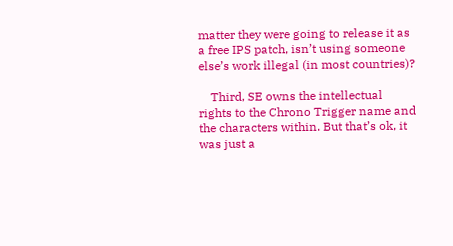matter they were going to release it as a free IPS patch, isn’t using someone else’s work illegal (in most countries)?

    Third, SE owns the intellectual rights to the Chrono Trigger name and the characters within. But that’s ok, it was just a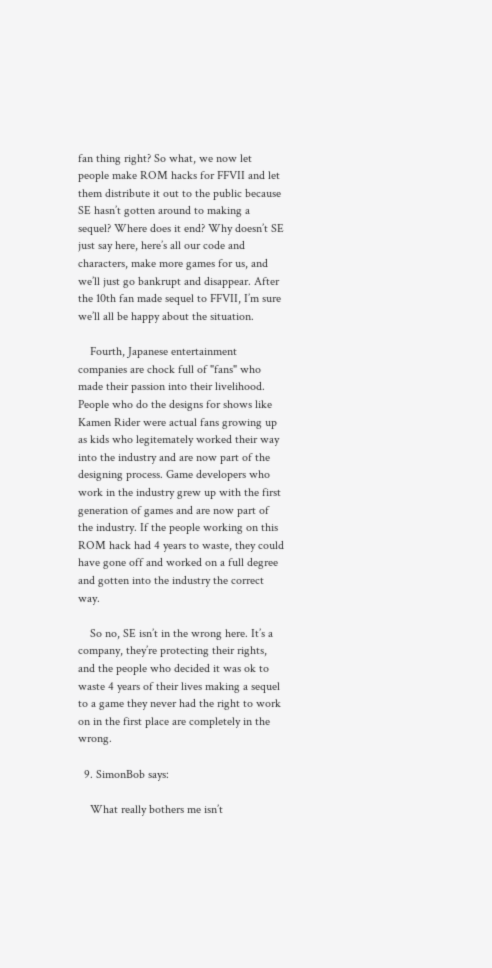fan thing right? So what, we now let people make ROM hacks for FFVII and let them distribute it out to the public because SE hasn’t gotten around to making a sequel? Where does it end? Why doesn’t SE just say here, here’s all our code and characters, make more games for us, and we’ll just go bankrupt and disappear. After the 10th fan made sequel to FFVII, I’m sure we’ll all be happy about the situation.

    Fourth, Japanese entertainment companies are chock full of "fans" who made their passion into their livelihood. People who do the designs for shows like Kamen Rider were actual fans growing up as kids who legitemately worked their way into the industry and are now part of the designing process. Game developers who work in the industry grew up with the first generation of games and are now part of the industry. If the people working on this ROM hack had 4 years to waste, they could have gone off and worked on a full degree and gotten into the industry the correct way.

    So no, SE isn’t in the wrong here. It’s a company, they’re protecting their rights, and the people who decided it was ok to waste 4 years of their lives making a sequel to a game they never had the right to work on in the first place are completely in the wrong.

  9. SimonBob says:

    What really bothers me isn’t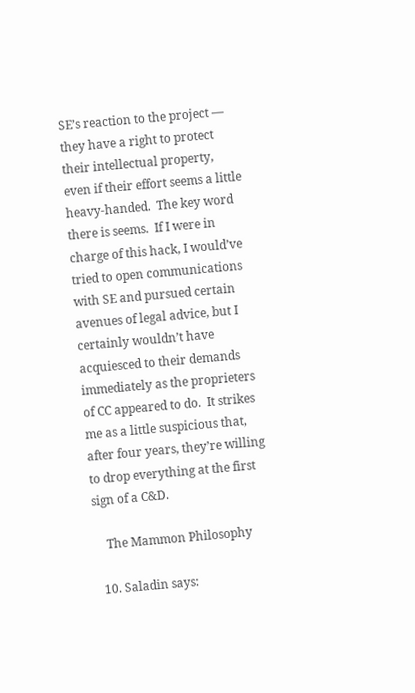SE’s reaction to the project — they have a right to protect their intellectual property, even if their effort seems a little heavy-handed.  The key word there is seems.  If I were in charge of this hack, I would’ve tried to open communications with SE and pursued certain avenues of legal advice, but I certainly wouldn’t have acquiesced to their demands immediately as the proprieters of CC appeared to do.  It strikes me as a little suspicious that, after four years, they’re willing to drop everything at the first sign of a C&D.

    The Mammon Philosophy

  10. Saladin says: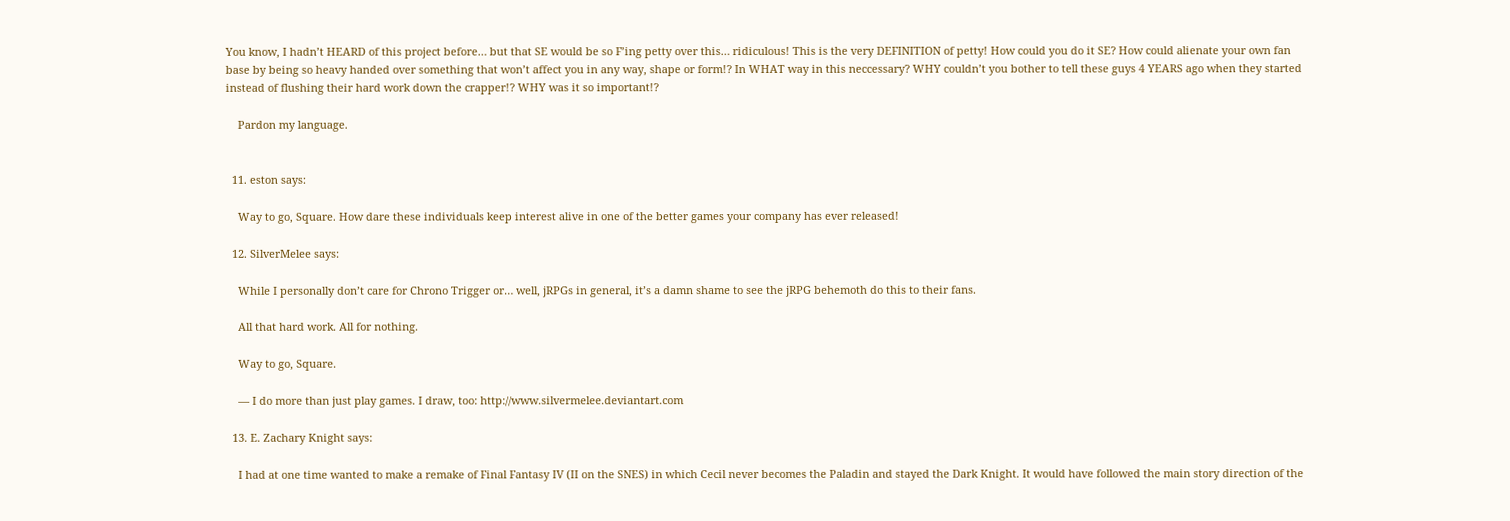You know, I hadn’t HEARD of this project before… but that SE would be so F’ing petty over this… ridiculous! This is the very DEFINITION of petty! How could you do it SE? How could alienate your own fan base by being so heavy handed over something that won’t affect you in any way, shape or form!? In WHAT way in this neccessary? WHY couldn’t you bother to tell these guys 4 YEARS ago when they started instead of flushing their hard work down the crapper!? WHY was it so important!?

    Pardon my language.


  11. eston says:

    Way to go, Square. How dare these individuals keep interest alive in one of the better games your company has ever released!

  12. SilverMelee says:

    While I personally don’t care for Chrono Trigger or… well, jRPGs in general, it’s a damn shame to see the jRPG behemoth do this to their fans.

    All that hard work. All for nothing.

    Way to go, Square.

    — I do more than just play games. I draw, too: http://www.silvermelee.deviantart.com

  13. E. Zachary Knight says:

    I had at one time wanted to make a remake of Final Fantasy IV (II on the SNES) in which Cecil never becomes the Paladin and stayed the Dark Knight. It would have followed the main story direction of the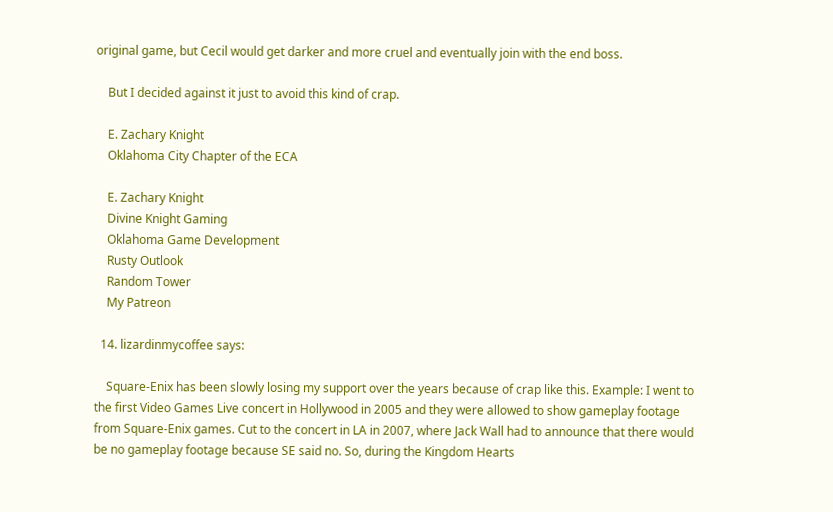original game, but Cecil would get darker and more cruel and eventually join with the end boss.

    But I decided against it just to avoid this kind of crap.

    E. Zachary Knight
    Oklahoma City Chapter of the ECA

    E. Zachary Knight
    Divine Knight Gaming
    Oklahoma Game Development
    Rusty Outlook
    Random Tower
    My Patreon

  14. lizardinmycoffee says:

    Square-Enix has been slowly losing my support over the years because of crap like this. Example: I went to the first Video Games Live concert in Hollywood in 2005 and they were allowed to show gameplay footage from Square-Enix games. Cut to the concert in LA in 2007, where Jack Wall had to announce that there would be no gameplay footage because SE said no. So, during the Kingdom Hearts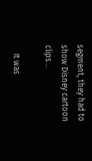segment, they had to show Disney cartoon clips…

    It was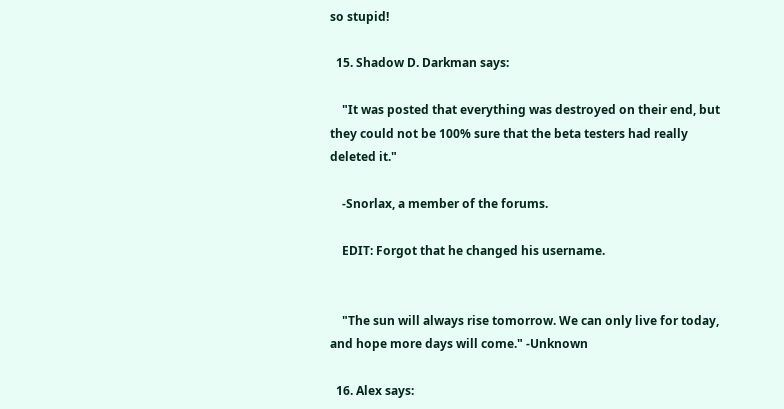so stupid!

  15. Shadow D. Darkman says:

    "It was posted that everything was destroyed on their end, but they could not be 100% sure that the beta testers had really deleted it."

    -Snorlax, a member of the forums.

    EDIT: Forgot that he changed his username.


    "The sun will always rise tomorrow. We can only live for today, and hope more days will come." -Unknown

  16. Alex says: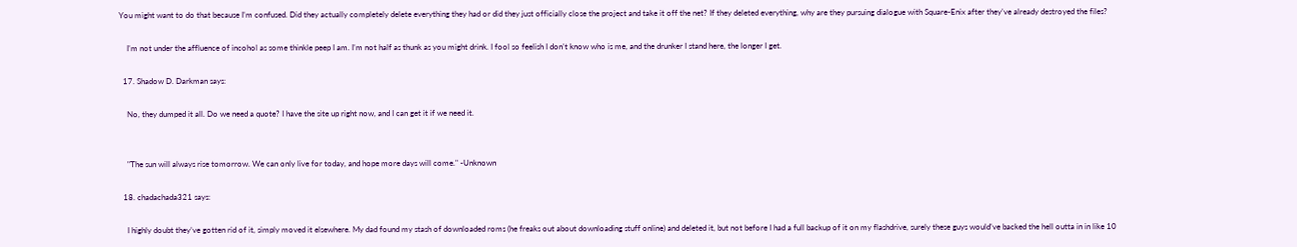You might want to do that because I’m confused. Did they actually completely delete everything they had or did they just officially close the project and take it off the net? If they deleted everything, why are they pursuing dialogue with Square-Enix after they’ve already destroyed the files?

    I’m not under the affluence of incohol as some thinkle peep I am. I’m not half as thunk as you might drink. I fool so feelish I don’t know who is me, and the drunker I stand here, the longer I get.

  17. Shadow D. Darkman says:

    No, they dumped it all. Do we need a quote? I have the site up right now, and I can get it if we need it.


    "The sun will always rise tomorrow. We can only live for today, and hope more days will come." -Unknown

  18. chadachada321 says:

    I highly doubt they’ve gotten rid of it, simply moved it elsewhere. My dad found my stash of downloaded roms (he freaks out about downloading stuff online) and deleted it, but not before I had a full backup of it on my flashdrive, surely these guys would’ve backed the hell outta in in like 10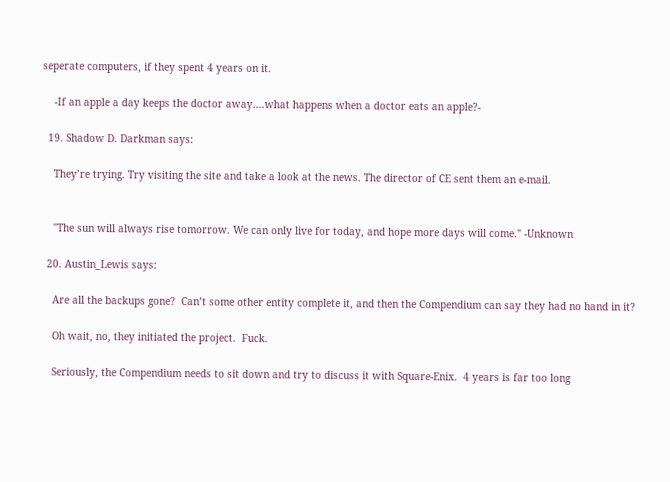seperate computers, if they spent 4 years on it.

    -If an apple a day keeps the doctor away….what happens when a doctor eats an apple?-

  19. Shadow D. Darkman says:

    They’re trying. Try visiting the site and take a look at the news. The director of CE sent them an e-mail.


    "The sun will always rise tomorrow. We can only live for today, and hope more days will come." -Unknown

  20. Austin_Lewis says:

    Are all the backups gone?  Can’t some other entity complete it, and then the Compendium can say they had no hand in it?

    Oh wait, no, they initiated the project.  Fuck.

    Seriously, the Compendium needs to sit down and try to discuss it with Square-Enix.  4 years is far too long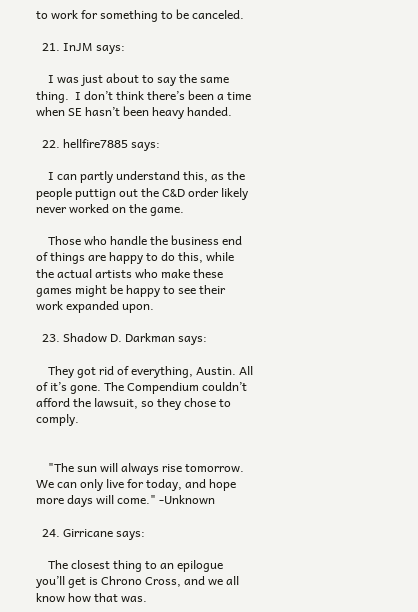to work for something to be canceled.

  21. InJM says:

    I was just about to say the same thing.  I don’t think there’s been a time when SE hasn’t been heavy handed.

  22. hellfire7885 says:

    I can partly understand this, as the people puttign out the C&D order likely never worked on the game.

    Those who handle the business end of things are happy to do this, while the actual artists who make these games might be happy to see their work expanded upon.

  23. Shadow D. Darkman says:

    They got rid of everything, Austin. All of it’s gone. The Compendium couldn’t afford the lawsuit, so they chose to comply.


    "The sun will always rise tomorrow. We can only live for today, and hope more days will come." -Unknown

  24. Girricane says:

    The closest thing to an epilogue you’ll get is Chrono Cross, and we all know how that was.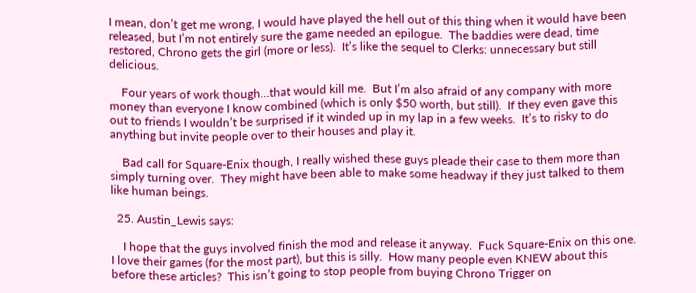I mean, don’t get me wrong, I would have played the hell out of this thing when it would have been released, but I’m not entirely sure the game needed an epilogue.  The baddies were dead, time restored, Chrono gets the girl (more or less).  It’s like the sequel to Clerks: unnecessary but still delicious.

    Four years of work though…that would kill me.  But I’m also afraid of any company with more money than everyone I know combined (which is only $50 worth, but still).  If they even gave this out to friends I wouldn’t be surprised if it winded up in my lap in a few weeks.  It’s to risky to do anything but invite people over to their houses and play it.

    Bad call for Square-Enix though, I really wished these guys pleade their case to them more than simply turning over.  They might have been able to make some headway if they just talked to them like human beings.

  25. Austin_Lewis says:

    I hope that the guys involved finish the mod and release it anyway.  Fuck Square-Enix on this one.  I love their games (for the most part), but this is silly.  How many people even KNEW about this before these articles?  This isn’t going to stop people from buying Chrono Trigger on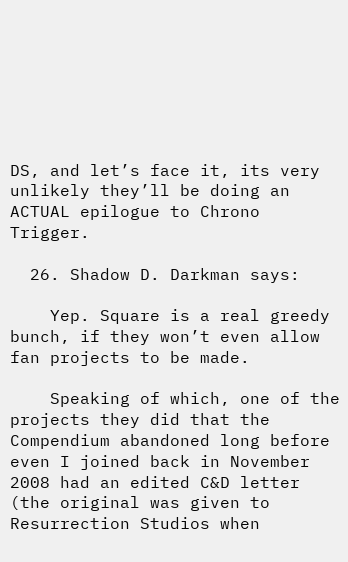DS, and let’s face it, its very unlikely they’ll be doing an ACTUAL epilogue to Chrono Trigger.

  26. Shadow D. Darkman says:

    Yep. Square is a real greedy bunch, if they won’t even allow fan projects to be made.

    Speaking of which, one of the projects they did that the Compendium abandoned long before even I joined back in November 2008 had an edited C&D letter (the original was given to Resurrection Studios when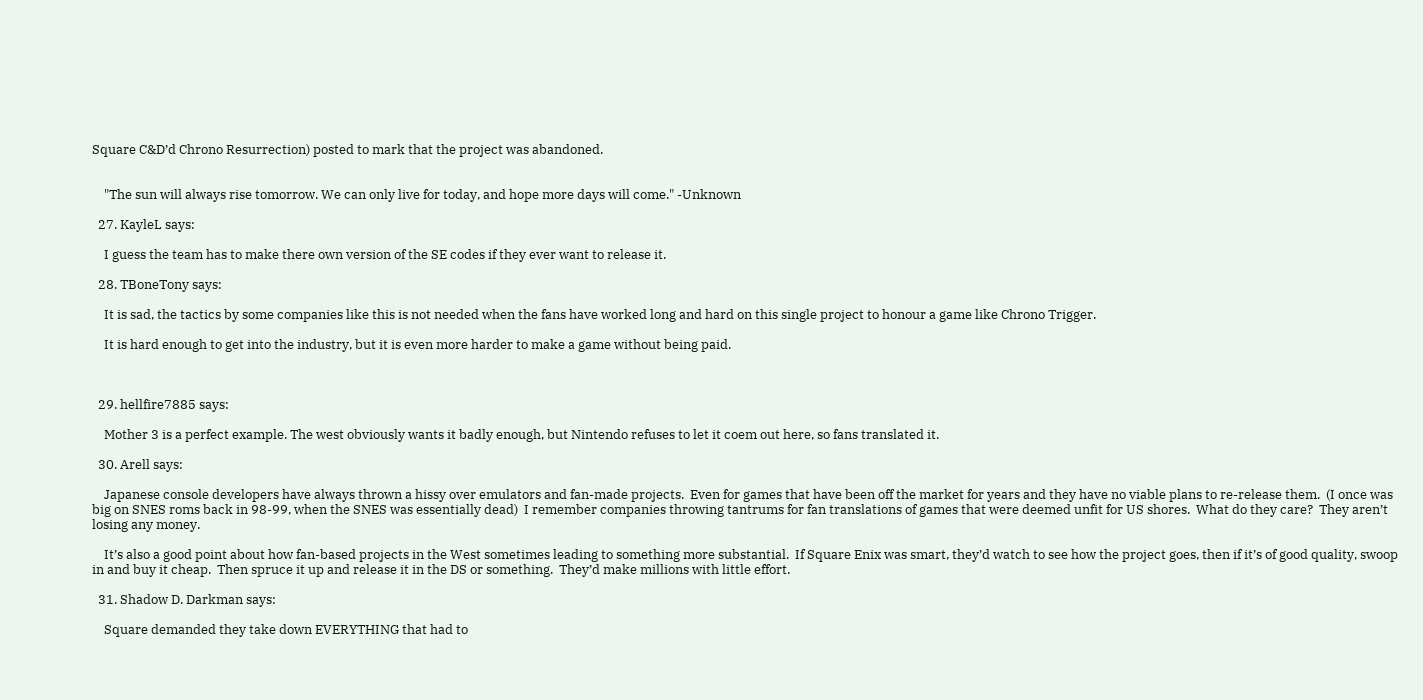Square C&D’d Chrono Resurrection) posted to mark that the project was abandoned.


    "The sun will always rise tomorrow. We can only live for today, and hope more days will come." -Unknown

  27. KayleL says:

    I guess the team has to make there own version of the SE codes if they ever want to release it.

  28. TBoneTony says:

    It is sad, the tactics by some companies like this is not needed when the fans have worked long and hard on this single project to honour a game like Chrono Trigger.

    It is hard enough to get into the industry, but it is even more harder to make a game without being paid.



  29. hellfire7885 says:

    Mother 3 is a perfect example. The west obviously wants it badly enough, but Nintendo refuses to let it coem out here, so fans translated it.

  30. Arell says:

    Japanese console developers have always thrown a hissy over emulators and fan-made projects.  Even for games that have been off the market for years and they have no viable plans to re-release them.  (I once was big on SNES roms back in 98-99, when the SNES was essentially dead)  I remember companies throwing tantrums for fan translations of games that were deemed unfit for US shores.  What do they care?  They aren’t losing any money.

    It’s also a good point about how fan-based projects in the West sometimes leading to something more substantial.  If Square Enix was smart, they’d watch to see how the project goes, then if it’s of good quality, swoop in and buy it cheap.  Then spruce it up and release it in the DS or something.  They’d make millions with little effort.

  31. Shadow D. Darkman says:

    Square demanded they take down EVERYTHING that had to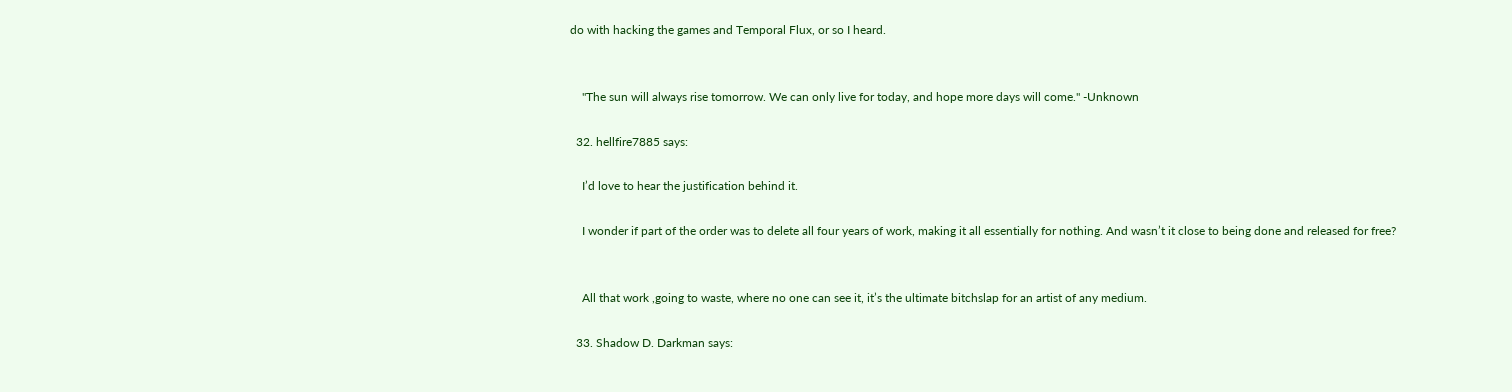do with hacking the games and Temporal Flux, or so I heard.


    "The sun will always rise tomorrow. We can only live for today, and hope more days will come." -Unknown

  32. hellfire7885 says:

    I’d love to hear the justification behind it.

    I wonder if part of the order was to delete all four years of work, making it all essentially for nothing. And wasn’t it close to being done and released for free?


    All that work ,going to waste, where no one can see it, it’s the ultimate bitchslap for an artist of any medium.

  33. Shadow D. Darkman says: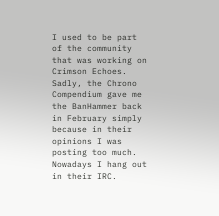I used to be part of the community that was working on Crimson Echoes. Sadly, the Chrono Compendium gave me the BanHammer back in February simply because in their opinions I was posting too much. Nowadays I hang out in their IRC.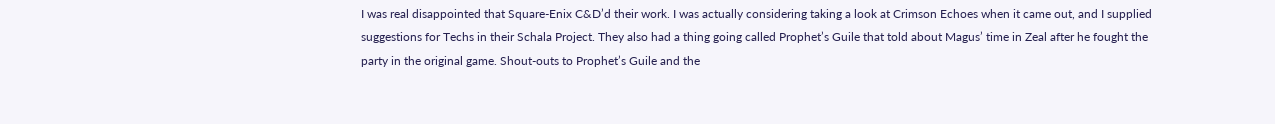I was real disappointed that Square-Enix C&D’d their work. I was actually considering taking a look at Crimson Echoes when it came out, and I supplied suggestions for Techs in their Schala Project. They also had a thing going called Prophet’s Guile that told about Magus’ time in Zeal after he fought the party in the original game. Shout-outs to Prophet’s Guile and the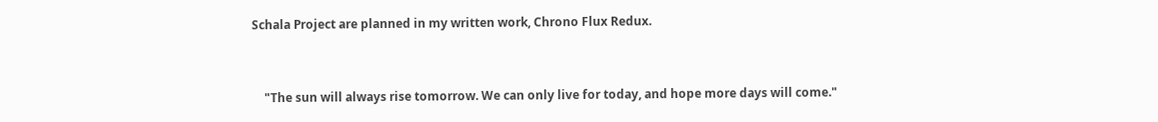Schala Project are planned in my written work, Chrono Flux Redux.


    "The sun will always rise tomorrow. We can only live for today, and hope more days will come."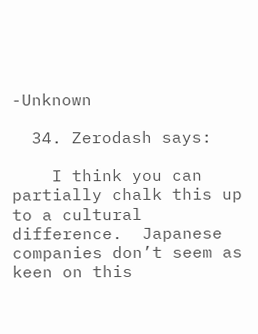-Unknown

  34. Zerodash says:

    I think you can partially chalk this up to a cultural difference.  Japanese companies don’t seem as keen on this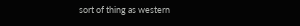sort of thing as western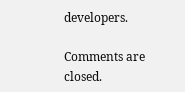developers.

Comments are closed.